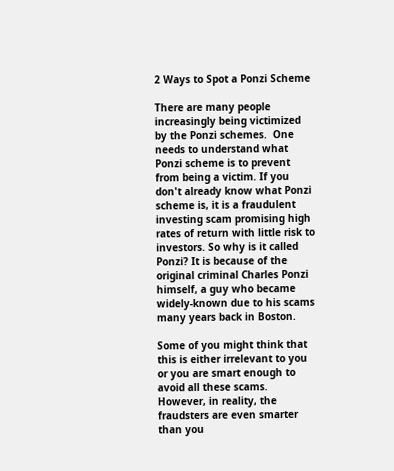2 Ways to Spot a Ponzi Scheme

There are many people increasingly being victimized by the Ponzi schemes.  One needs to understand what Ponzi scheme is to prevent from being a victim. If you don't already know what Ponzi scheme is, it is a fraudulent investing scam promising high rates of return with little risk to investors. So why is it called Ponzi? It is because of the original criminal Charles Ponzi himself, a guy who became widely-known due to his scams many years back in Boston.

Some of you might think that this is either irrelevant to you or you are smart enough to avoid all these scams. However, in reality, the fraudsters are even smarter than you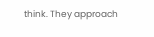think. They approach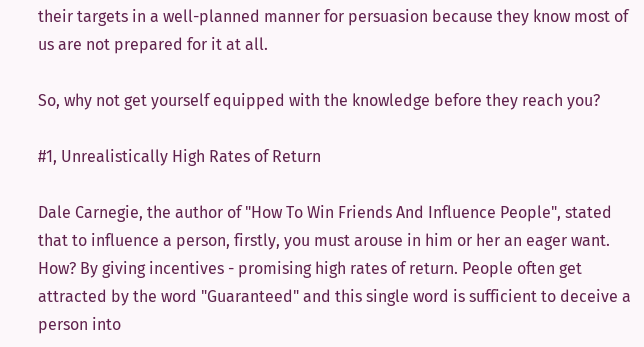their targets in a well-planned manner for persuasion because they know most of us are not prepared for it at all.

So, why not get yourself equipped with the knowledge before they reach you?

#1, Unrealistically High Rates of Return

Dale Carnegie, the author of "How To Win Friends And Influence People", stated that to influence a person, firstly, you must arouse in him or her an eager want. How? By giving incentives - promising high rates of return. People often get attracted by the word "Guaranteed" and this single word is sufficient to deceive a person into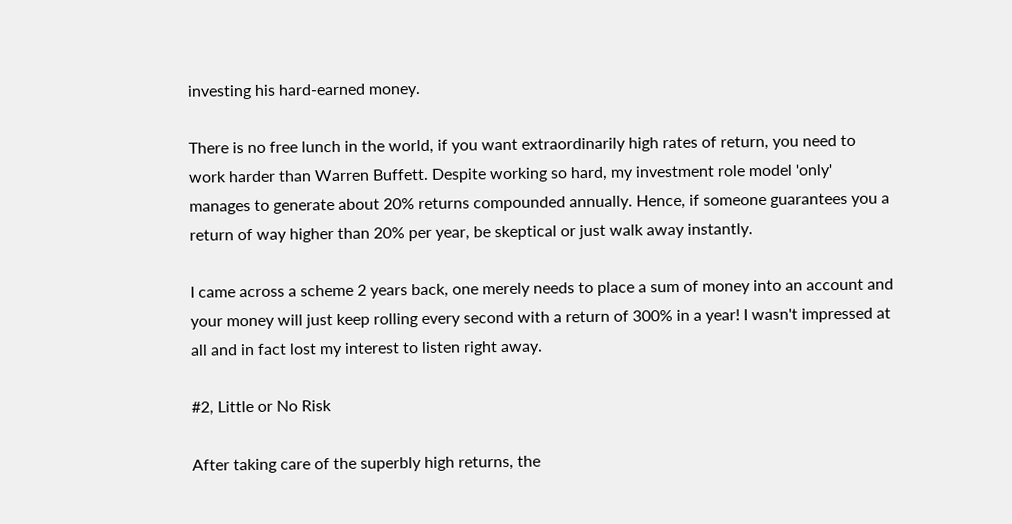investing his hard-earned money.

There is no free lunch in the world, if you want extraordinarily high rates of return, you need to work harder than Warren Buffett. Despite working so hard, my investment role model 'only' manages to generate about 20% returns compounded annually. Hence, if someone guarantees you a return of way higher than 20% per year, be skeptical or just walk away instantly.

I came across a scheme 2 years back, one merely needs to place a sum of money into an account and your money will just keep rolling every second with a return of 300% in a year! I wasn't impressed at all and in fact lost my interest to listen right away.

#2, Little or No Risk

After taking care of the superbly high returns, the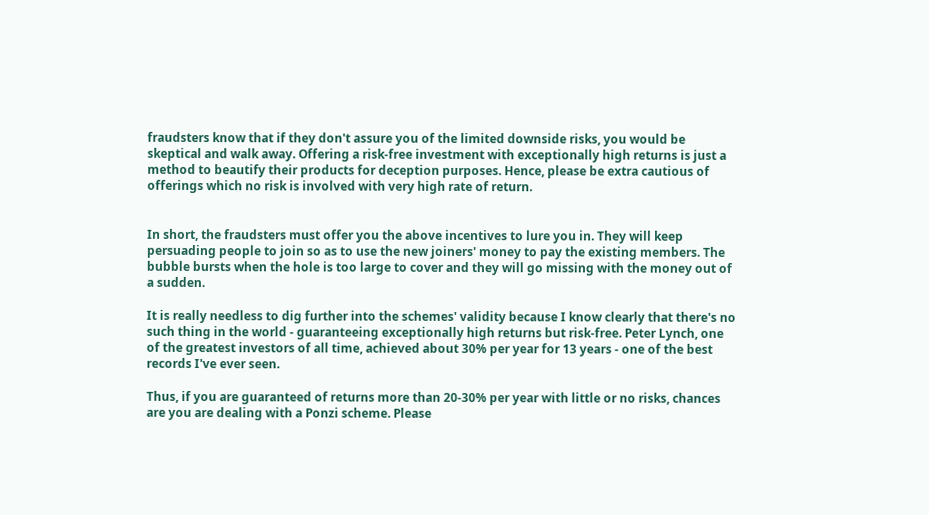fraudsters know that if they don't assure you of the limited downside risks, you would be skeptical and walk away. Offering a risk-free investment with exceptionally high returns is just a method to beautify their products for deception purposes. Hence, please be extra cautious of offerings which no risk is involved with very high rate of return.


In short, the fraudsters must offer you the above incentives to lure you in. They will keep persuading people to join so as to use the new joiners' money to pay the existing members. The bubble bursts when the hole is too large to cover and they will go missing with the money out of a sudden.

It is really needless to dig further into the schemes' validity because I know clearly that there's no such thing in the world - guaranteeing exceptionally high returns but risk-free. Peter Lynch, one of the greatest investors of all time, achieved about 30% per year for 13 years - one of the best records I've ever seen.

Thus, if you are guaranteed of returns more than 20-30% per year with little or no risks, chances are you are dealing with a Ponzi scheme. Please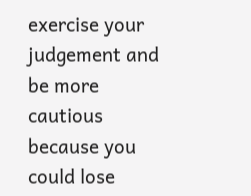exercise your judgement and be more cautious because you could lose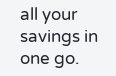all your savings in one go.